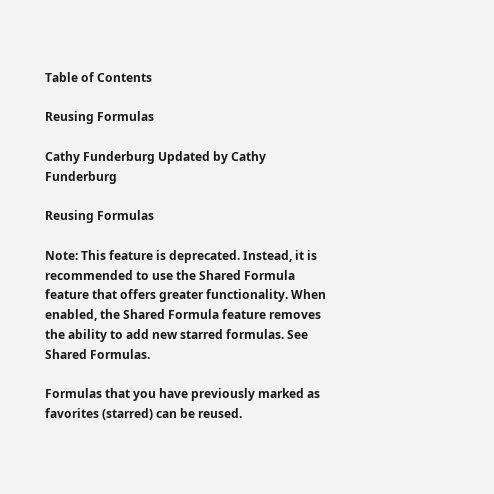Table of Contents

Reusing Formulas

Cathy Funderburg Updated by Cathy Funderburg

Reusing Formulas

Note: This feature is deprecated. Instead, it is recommended to use the Shared Formula feature that offers greater functionality. When enabled, the Shared Formula feature removes the ability to add new starred formulas. See Shared Formulas.

Formulas that you have previously marked as favorites (starred) can be reused.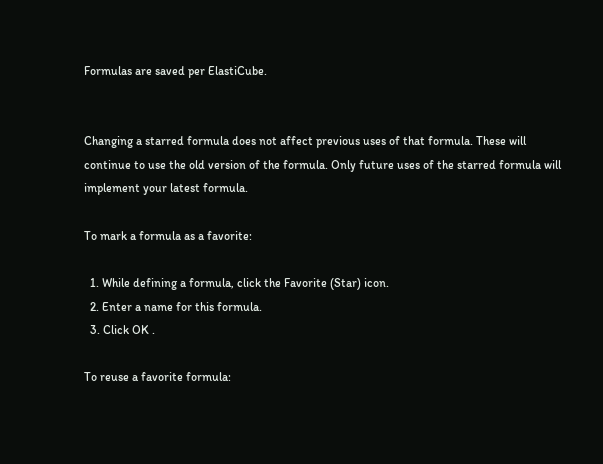Formulas are saved per ElastiCube.


Changing a starred formula does not affect previous uses of that formula. These will continue to use the old version of the formula. Only future uses of the starred formula will implement your latest formula.

To mark a formula as a favorite:

  1. While defining a formula, click the Favorite (Star) icon.
  2. Enter a name for this formula.
  3. Click OK .

To reuse a favorite formula: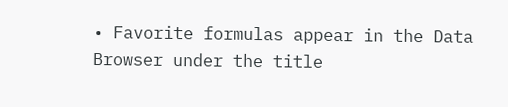• Favorite formulas appear in the Data Browser under the title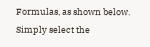Formulas, as shown below. Simply select the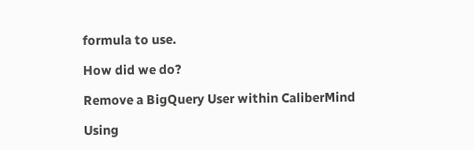formula to use.

How did we do?

Remove a BigQuery User within CaliberMind

Using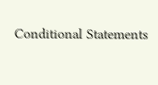Conditional Statements